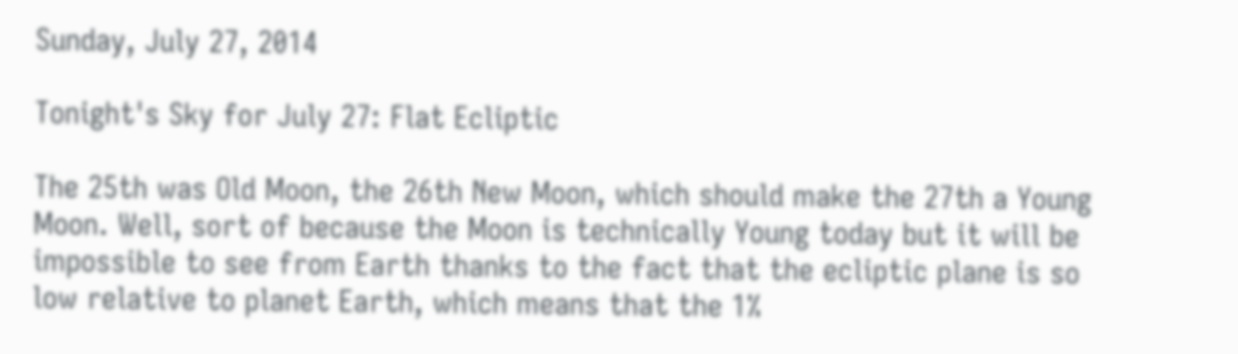Sunday, July 27, 2014

Tonight's Sky for July 27: Flat Ecliptic

The 25th was Old Moon, the 26th New Moon, which should make the 27th a Young Moon. Well, sort of because the Moon is technically Young today but it will be impossible to see from Earth thanks to the fact that the ecliptic plane is so low relative to planet Earth, which means that the 1%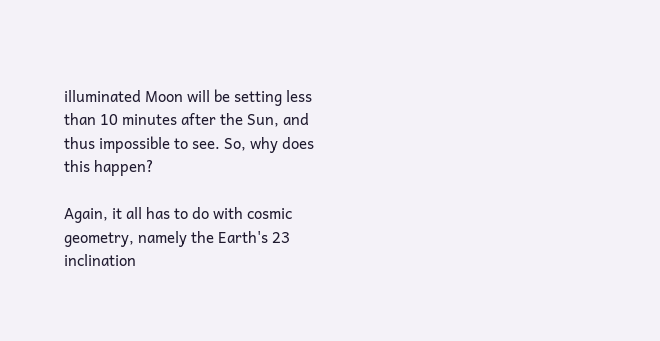illuminated Moon will be setting less than 10 minutes after the Sun, and thus impossible to see. So, why does this happen?

Again, it all has to do with cosmic geometry, namely the Earth's 23 inclination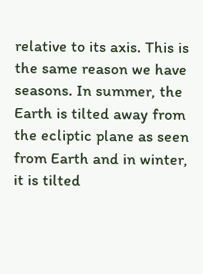relative to its axis. This is the same reason we have seasons. In summer, the Earth is tilted away from the ecliptic plane as seen from Earth and in winter, it is tilted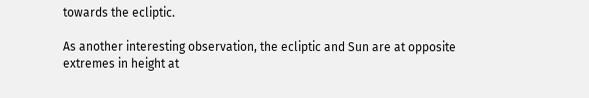towards the ecliptic.

As another interesting observation, the ecliptic and Sun are at opposite extremes in height at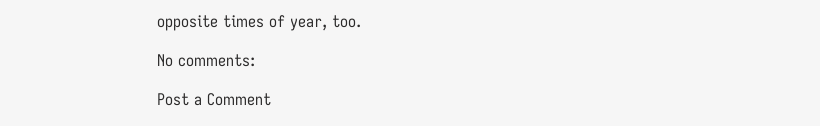opposite times of year, too.

No comments:

Post a Comment